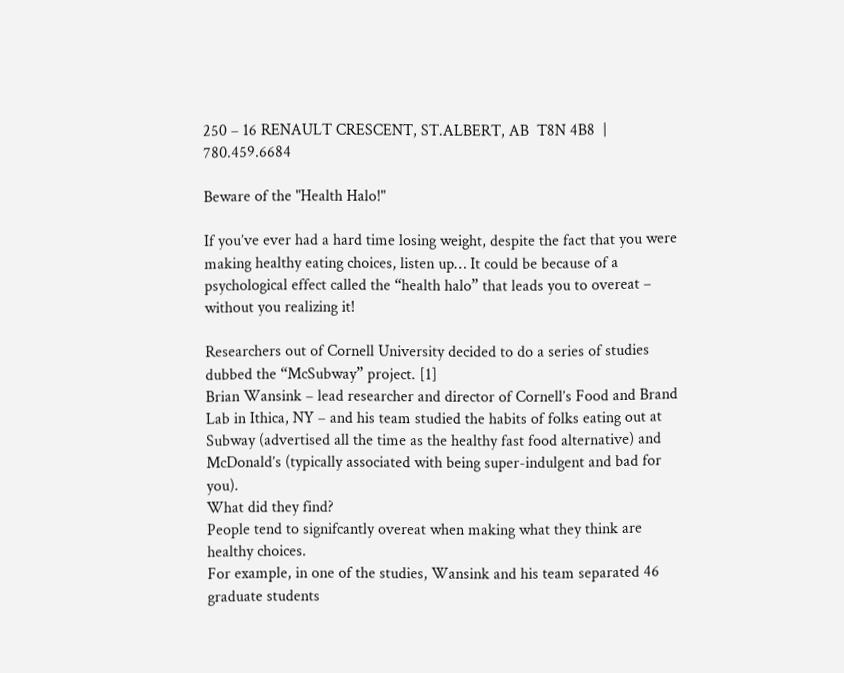250 – 16 RENAULT CRESCENT, ST.ALBERT, AB  T8N 4B8  |  780.459.6684

Beware of the "Health Halo!"

If you’ve ever had a hard time losing weight, despite the fact that you were making healthy eating choices, listen up… It could be because of a psychological effect called the “health halo” that leads you to overeat – without you realizing it!

Researchers out of Cornell University decided to do a series of studies dubbed the “McSubway” project. [1]
Brian Wansink – lead researcher and director of Cornell’s Food and Brand Lab in Ithica, NY – and his team studied the habits of folks eating out at Subway (advertised all the time as the healthy fast food alternative) and McDonald’s (typically associated with being super-indulgent and bad for you).
What did they find?
People tend to signifcantly overeat when making what they think are healthy choices.
For example, in one of the studies, Wansink and his team separated 46 graduate students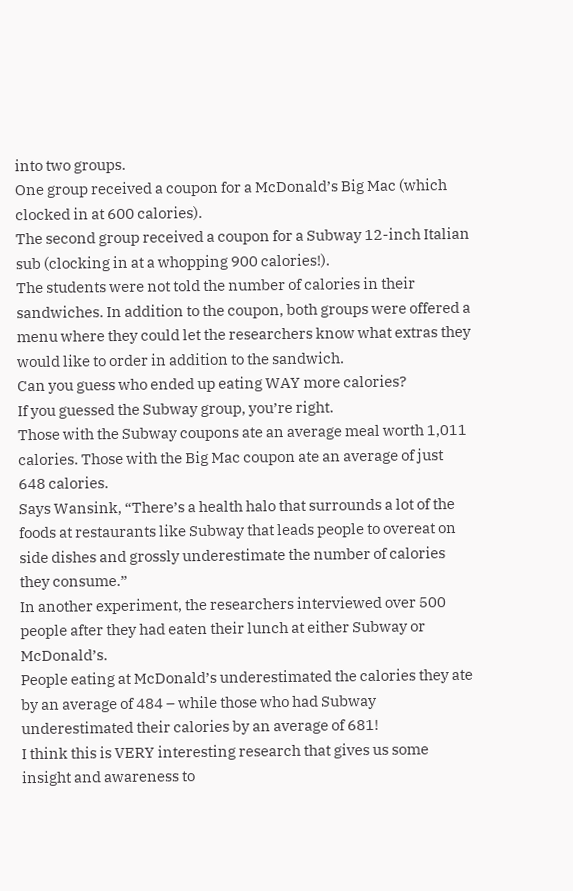into two groups.
One group received a coupon for a McDonald’s Big Mac (which clocked in at 600 calories).
The second group received a coupon for a Subway 12-inch Italian sub (clocking in at a whopping 900 calories!).
The students were not told the number of calories in their sandwiches. In addition to the coupon, both groups were offered a menu where they could let the researchers know what extras they would like to order in addition to the sandwich.
Can you guess who ended up eating WAY more calories?
If you guessed the Subway group, you’re right.
Those with the Subway coupons ate an average meal worth 1,011 calories. Those with the Big Mac coupon ate an average of just 648 calories.
Says Wansink, “There’s a health halo that surrounds a lot of the foods at restaurants like Subway that leads people to overeat on side dishes and grossly underestimate the number of calories they consume.”
In another experiment, the researchers interviewed over 500 people after they had eaten their lunch at either Subway or McDonald’s.
People eating at McDonald’s underestimated the calories they ate by an average of 484 – while those who had Subway underestimated their calories by an average of 681!
I think this is VERY interesting research that gives us some insight and awareness to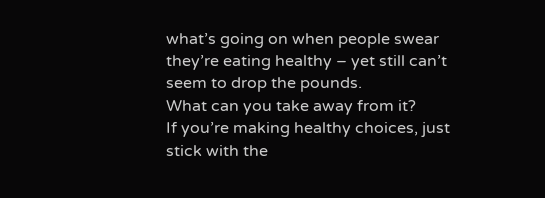what’s going on when people swear they’re eating healthy – yet still can’t seem to drop the pounds.
What can you take away from it?
If you’re making healthy choices, just stick with the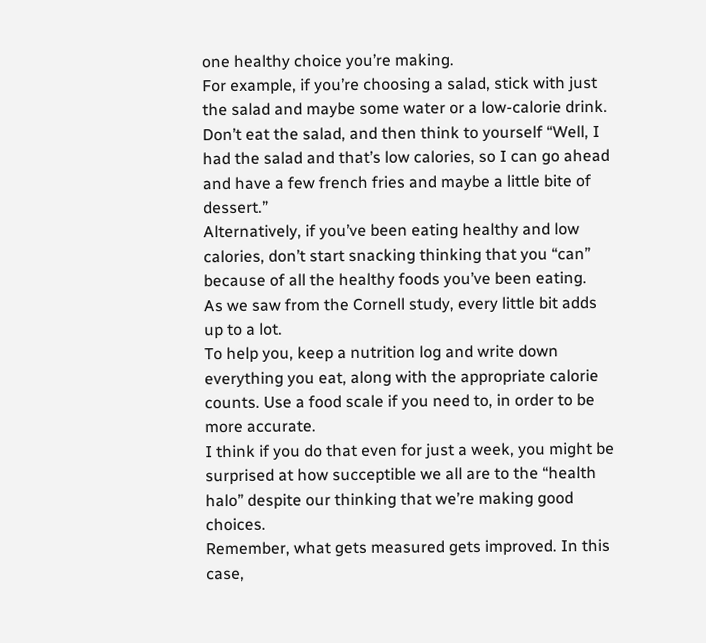one healthy choice you’re making.
For example, if you’re choosing a salad, stick with just the salad and maybe some water or a low-calorie drink.
Don’t eat the salad, and then think to yourself “Well, I had the salad and that’s low calories, so I can go ahead and have a few french fries and maybe a little bite of dessert.”
Alternatively, if you’ve been eating healthy and low calories, don’t start snacking thinking that you “can” because of all the healthy foods you’ve been eating.
As we saw from the Cornell study, every little bit adds up to a lot.
To help you, keep a nutrition log and write down everything you eat, along with the appropriate calorie counts. Use a food scale if you need to, in order to be more accurate.
I think if you do that even for just a week, you might be surprised at how succeptible we all are to the “health halo” despite our thinking that we’re making good choices.
Remember, what gets measured gets improved. In this case,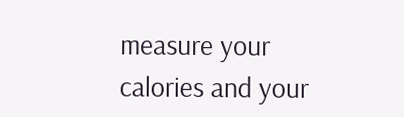measure your calories and your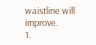waistline will improve.
1.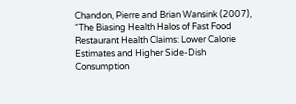Chandon, Pierre and Brian Wansink (2007), “The Biasing Health Halos of Fast Food Restaurant Health Claims: Lower Calorie Estimates and Higher Side-Dish Consumption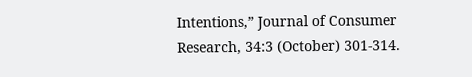Intentions,” Journal of Consumer Research, 34:3 (October) 301-314.